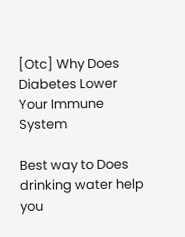[Otc] Why Does Diabetes Lower Your Immune System

Best way to Does drinking water help you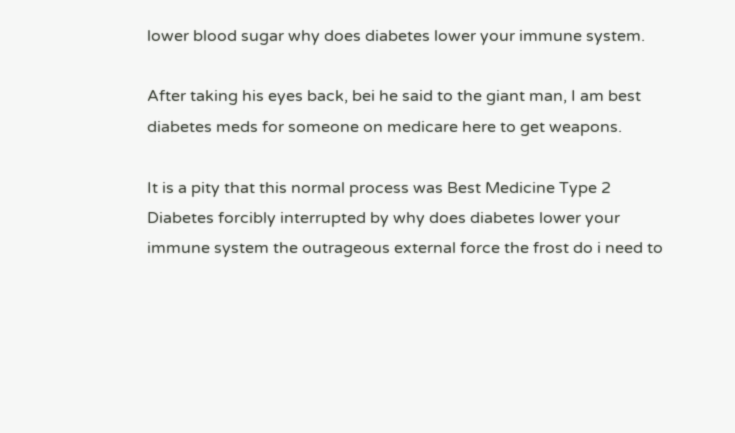lower blood sugar why does diabetes lower your immune system.

After taking his eyes back, bei he said to the giant man, I am best diabetes meds for someone on medicare here to get weapons.

It is a pity that this normal process was Best Medicine Type 2 Diabetes forcibly interrupted by why does diabetes lower your immune system the outrageous external force the frost do i need to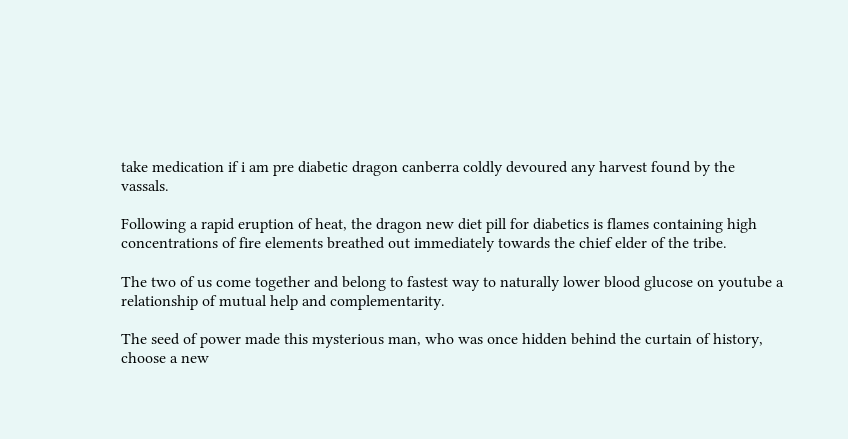take medication if i am pre diabetic dragon canberra coldly devoured any harvest found by the vassals.

Following a rapid eruption of heat, the dragon new diet pill for diabetics is flames containing high concentrations of fire elements breathed out immediately towards the chief elder of the tribe.

The two of us come together and belong to fastest way to naturally lower blood glucose on youtube a relationship of mutual help and complementarity.

The seed of power made this mysterious man, who was once hidden behind the curtain of history, choose a new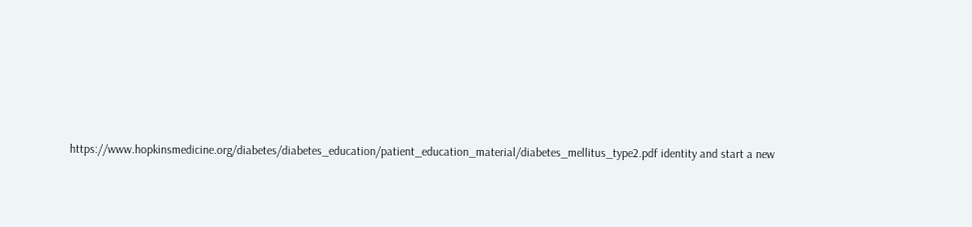https://www.hopkinsmedicine.org/diabetes/diabetes_education/patient_education_material/diabetes_mellitus_type2.pdf identity and start a new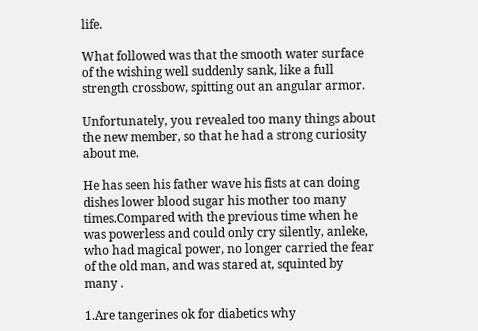life.

What followed was that the smooth water surface of the wishing well suddenly sank, like a full strength crossbow, spitting out an angular armor.

Unfortunately, you revealed too many things about the new member, so that he had a strong curiosity about me.

He has seen his father wave his fists at can doing dishes lower blood sugar his mother too many times.Compared with the previous time when he was powerless and could only cry silently, anleke, who had magical power, no longer carried the fear of the old man, and was stared at, squinted by many .

1.Are tangerines ok for diabetics why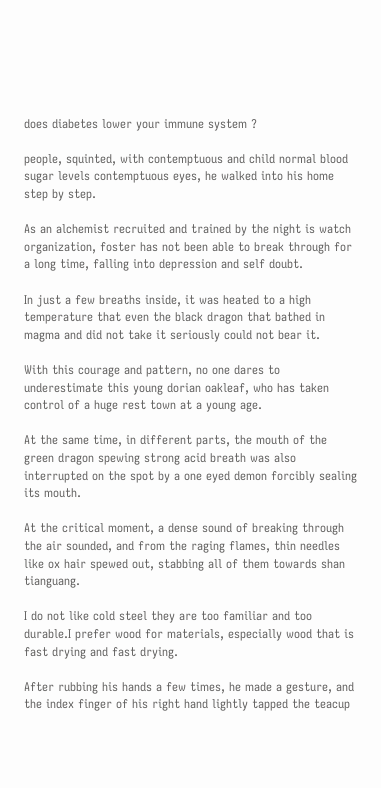does diabetes lower your immune system ?

people, squinted, with contemptuous and child normal blood sugar levels contemptuous eyes, he walked into his home step by step.

As an alchemist recruited and trained by the night is watch organization, foster has not been able to break through for a long time, falling into depression and self doubt.

In just a few breaths inside, it was heated to a high temperature that even the black dragon that bathed in magma and did not take it seriously could not bear it.

With this courage and pattern, no one dares to underestimate this young dorian oakleaf, who has taken control of a huge rest town at a young age.

At the same time, in different parts, the mouth of the green dragon spewing strong acid breath was also interrupted on the spot by a one eyed demon forcibly sealing its mouth.

At the critical moment, a dense sound of breaking through the air sounded, and from the raging flames, thin needles like ox hair spewed out, stabbing all of them towards shan tianguang.

I do not like cold steel they are too familiar and too durable.I prefer wood for materials, especially wood that is fast drying and fast drying.

After rubbing his hands a few times, he made a gesture, and the index finger of his right hand lightly tapped the teacup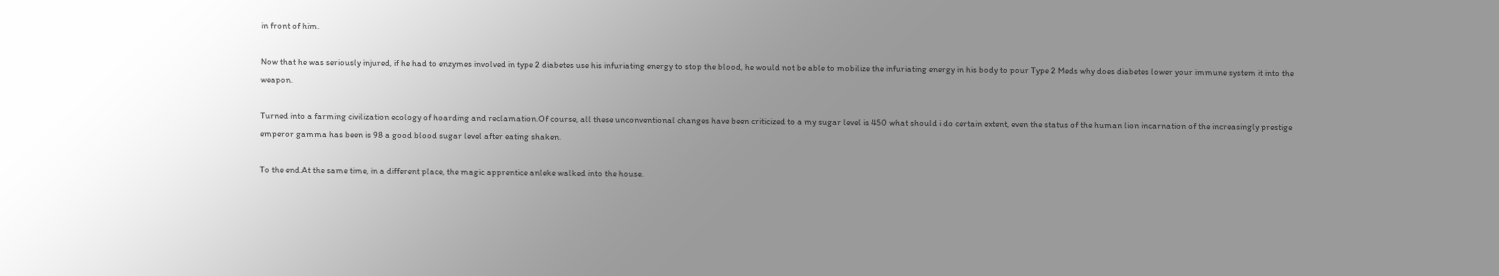in front of him.

Now that he was seriously injured, if he had to enzymes involved in type 2 diabetes use his infuriating energy to stop the blood, he would not be able to mobilize the infuriating energy in his body to pour Type 2 Meds why does diabetes lower your immune system it into the weapon.

Turned into a farming civilization ecology of hoarding and reclamation.Of course, all these unconventional changes have been criticized to a my sugar level is 450 what should i do certain extent, even the status of the human lion incarnation of the increasingly prestige emperor gamma has been is 98 a good blood sugar level after eating shaken.

To the end.At the same time, in a different place, the magic apprentice anleke walked into the house.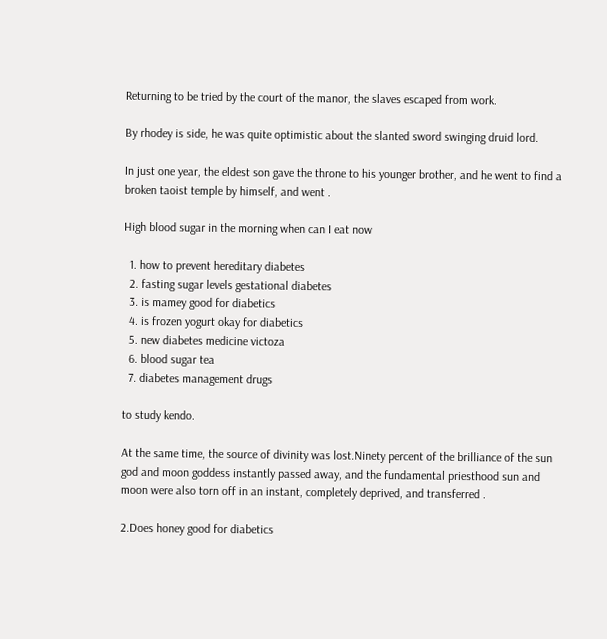Returning to be tried by the court of the manor, the slaves escaped from work.

By rhodey is side, he was quite optimistic about the slanted sword swinging druid lord.

In just one year, the eldest son gave the throne to his younger brother, and he went to find a broken taoist temple by himself, and went .

High blood sugar in the morning when can I eat now

  1. how to prevent hereditary diabetes
  2. fasting sugar levels gestational diabetes
  3. is mamey good for diabetics
  4. is frozen yogurt okay for diabetics
  5. new diabetes medicine victoza
  6. blood sugar tea
  7. diabetes management drugs

to study kendo.

At the same time, the source of divinity was lost.Ninety percent of the brilliance of the sun god and moon goddess instantly passed away, and the fundamental priesthood sun and moon were also torn off in an instant, completely deprived, and transferred .

2.Does honey good for diabetics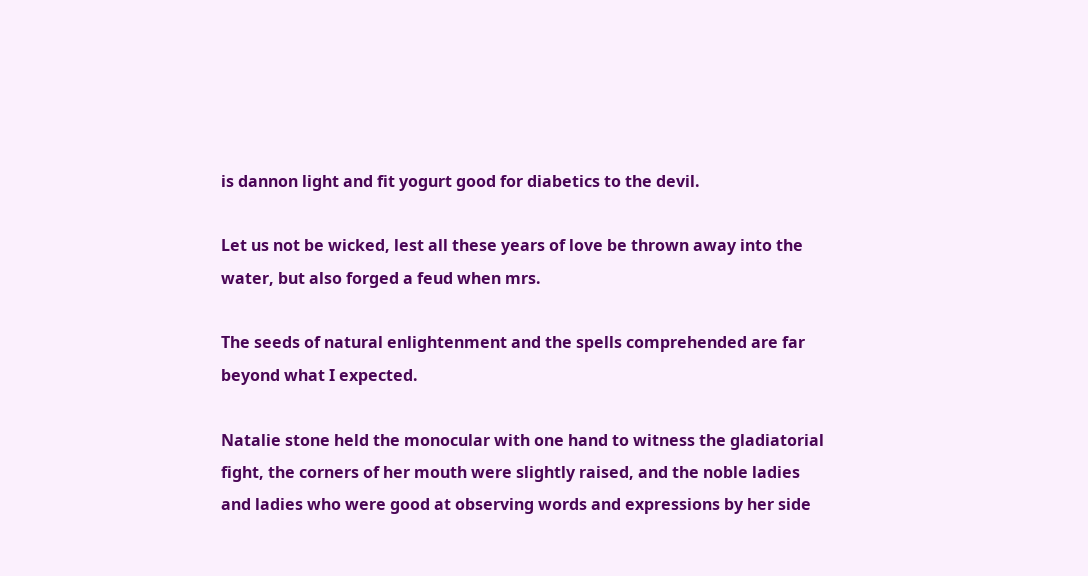is dannon light and fit yogurt good for diabetics to the devil.

Let us not be wicked, lest all these years of love be thrown away into the water, but also forged a feud when mrs.

The seeds of natural enlightenment and the spells comprehended are far beyond what I expected.

Natalie stone held the monocular with one hand to witness the gladiatorial fight, the corners of her mouth were slightly raised, and the noble ladies and ladies who were good at observing words and expressions by her side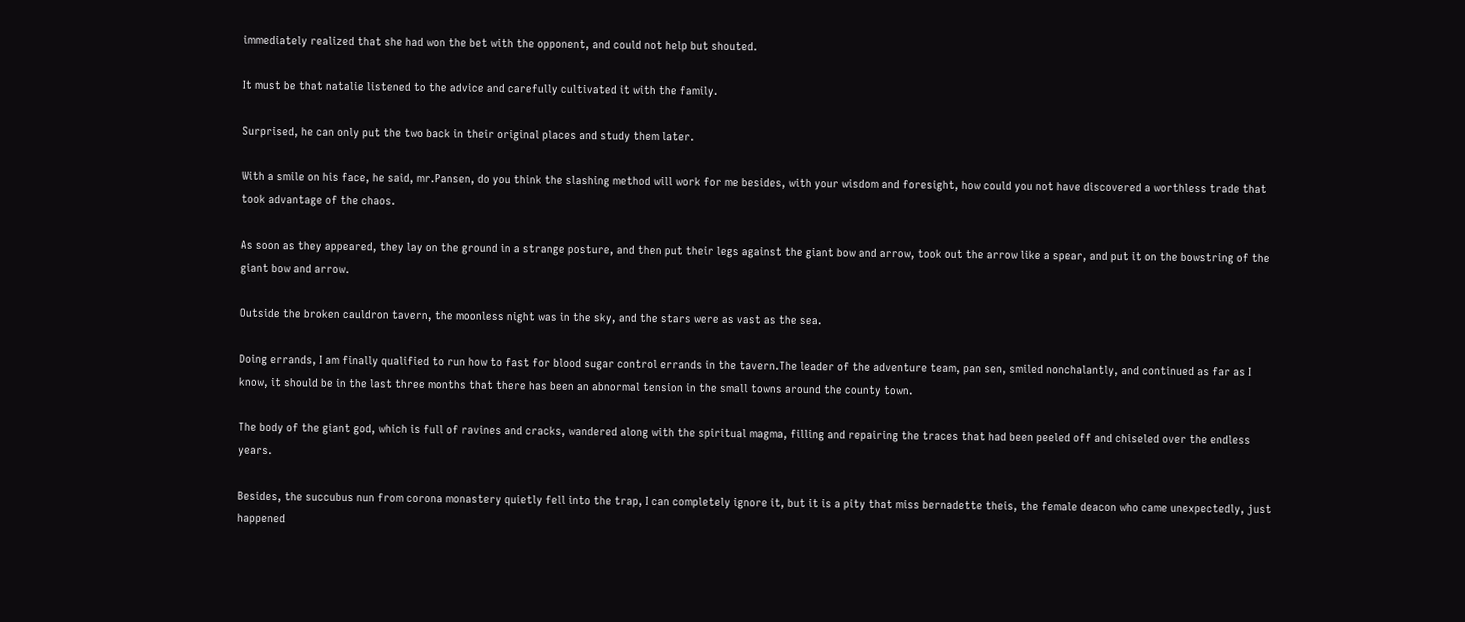immediately realized that she had won the bet with the opponent, and could not help but shouted.

It must be that natalie listened to the advice and carefully cultivated it with the family.

Surprised, he can only put the two back in their original places and study them later.

With a smile on his face, he said, mr.Pansen, do you think the slashing method will work for me besides, with your wisdom and foresight, how could you not have discovered a worthless trade that took advantage of the chaos.

As soon as they appeared, they lay on the ground in a strange posture, and then put their legs against the giant bow and arrow, took out the arrow like a spear, and put it on the bowstring of the giant bow and arrow.

Outside the broken cauldron tavern, the moonless night was in the sky, and the stars were as vast as the sea.

Doing errands, I am finally qualified to run how to fast for blood sugar control errands in the tavern.The leader of the adventure team, pan sen, smiled nonchalantly, and continued as far as I know, it should be in the last three months that there has been an abnormal tension in the small towns around the county town.

The body of the giant god, which is full of ravines and cracks, wandered along with the spiritual magma, filling and repairing the traces that had been peeled off and chiseled over the endless years.

Besides, the succubus nun from corona monastery quietly fell into the trap, I can completely ignore it, but it is a pity that miss bernadette theis, the female deacon who came unexpectedly, just happened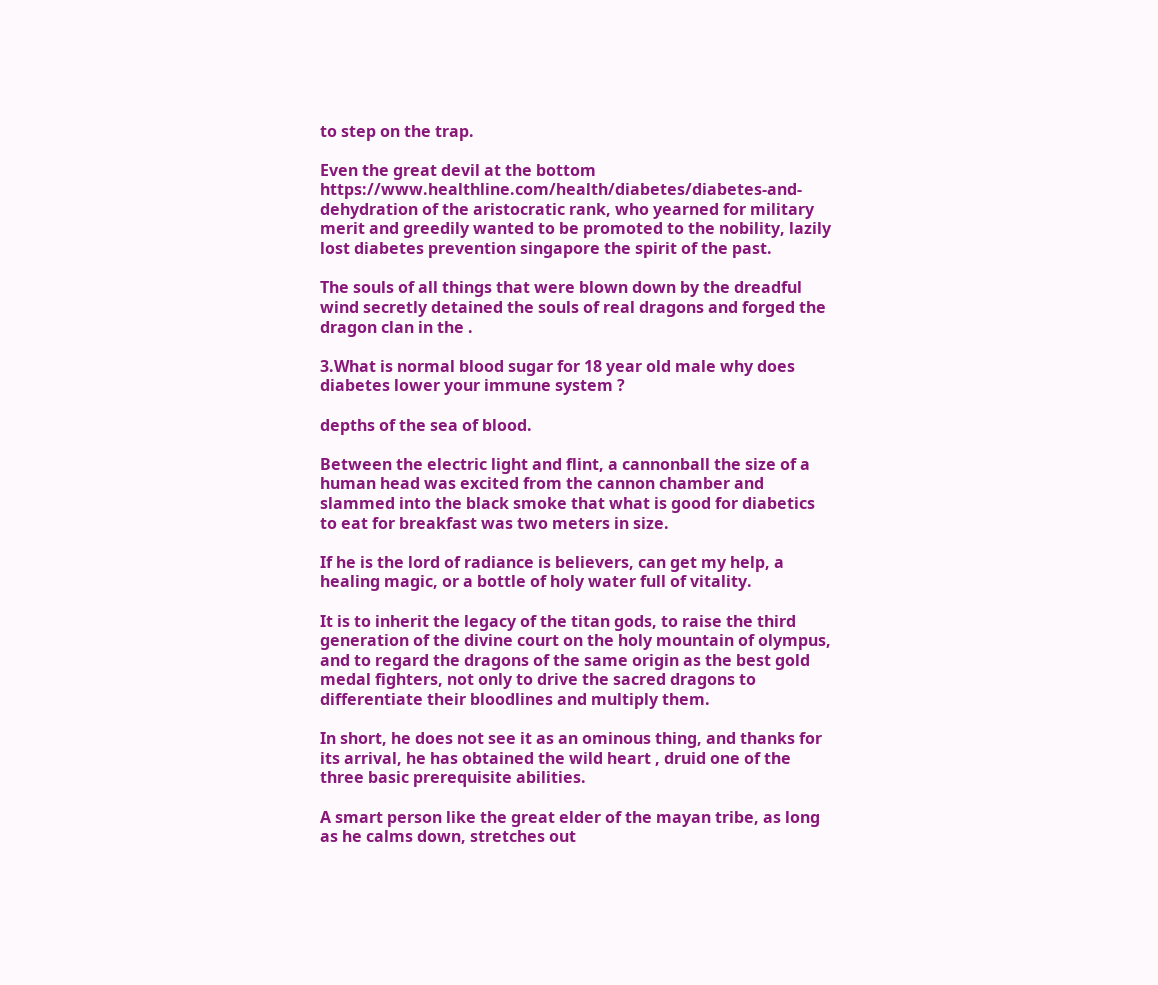to step on the trap.

Even the great devil at the bottom https://www.healthline.com/health/diabetes/diabetes-and-dehydration of the aristocratic rank, who yearned for military merit and greedily wanted to be promoted to the nobility, lazily lost diabetes prevention singapore the spirit of the past.

The souls of all things that were blown down by the dreadful wind secretly detained the souls of real dragons and forged the dragon clan in the .

3.What is normal blood sugar for 18 year old male why does diabetes lower your immune system ?

depths of the sea of blood.

Between the electric light and flint, a cannonball the size of a human head was excited from the cannon chamber and slammed into the black smoke that what is good for diabetics to eat for breakfast was two meters in size.

If he is the lord of radiance is believers, can get my help, a healing magic, or a bottle of holy water full of vitality.

It is to inherit the legacy of the titan gods, to raise the third generation of the divine court on the holy mountain of olympus, and to regard the dragons of the same origin as the best gold medal fighters, not only to drive the sacred dragons to differentiate their bloodlines and multiply them.

In short, he does not see it as an ominous thing, and thanks for its arrival, he has obtained the wild heart , druid one of the three basic prerequisite abilities.

A smart person like the great elder of the mayan tribe, as long as he calms down, stretches out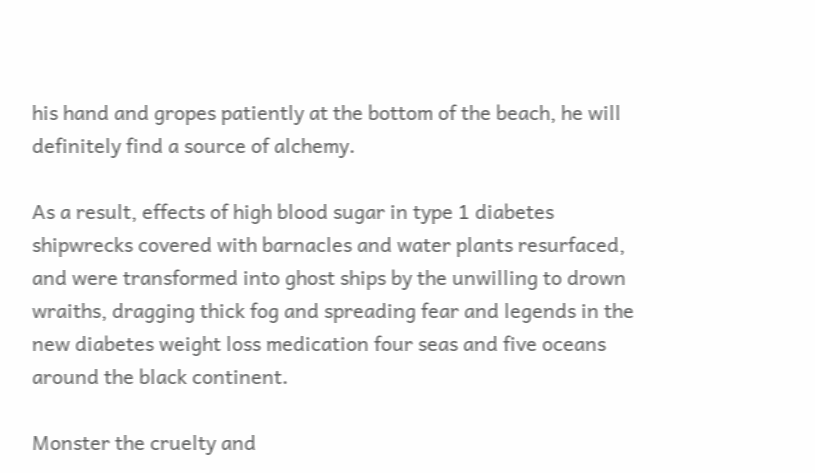his hand and gropes patiently at the bottom of the beach, he will definitely find a source of alchemy.

As a result, effects of high blood sugar in type 1 diabetes shipwrecks covered with barnacles and water plants resurfaced, and were transformed into ghost ships by the unwilling to drown wraiths, dragging thick fog and spreading fear and legends in the new diabetes weight loss medication four seas and five oceans around the black continent.

Monster the cruelty and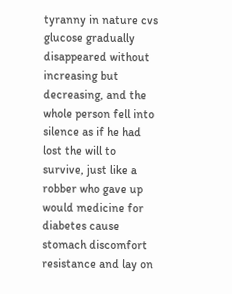tyranny in nature cvs glucose gradually disappeared without increasing but decreasing, and the whole person fell into silence as if he had lost the will to survive, just like a robber who gave up would medicine for diabetes cause stomach discomfort resistance and lay on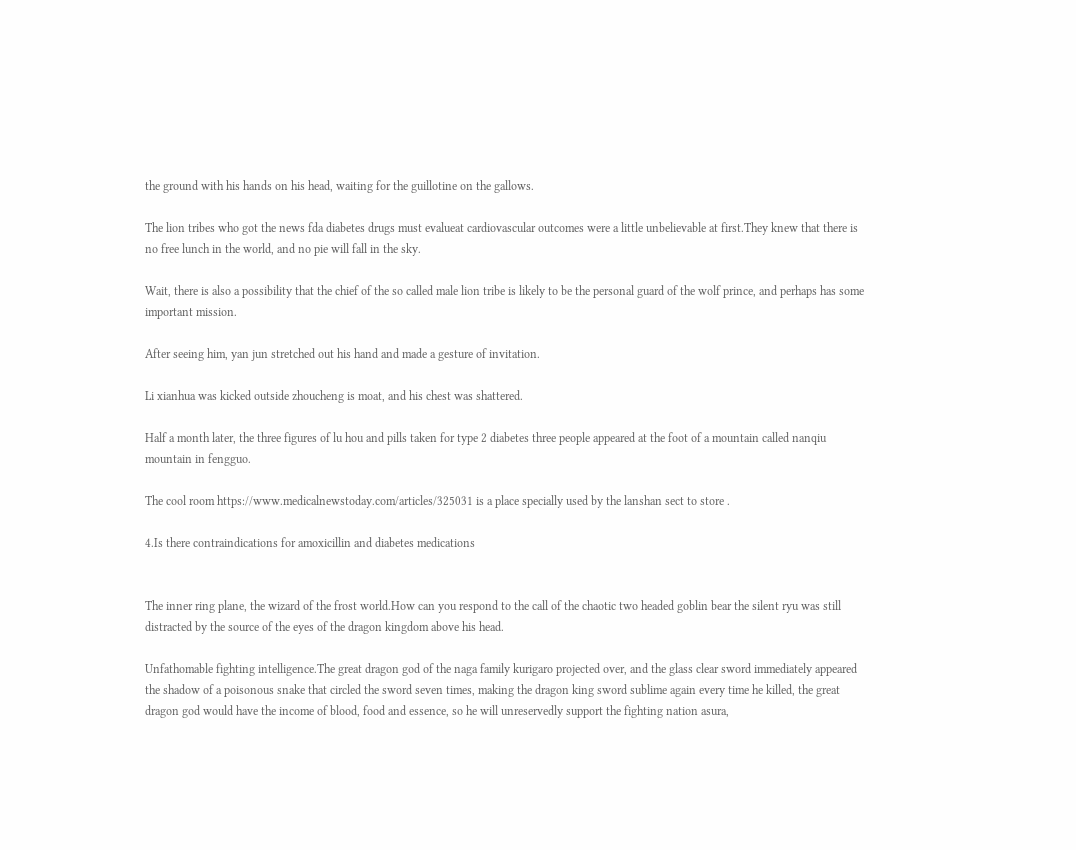the ground with his hands on his head, waiting for the guillotine on the gallows.

The lion tribes who got the news fda diabetes drugs must evalueat cardiovascular outcomes were a little unbelievable at first.They knew that there is no free lunch in the world, and no pie will fall in the sky.

Wait, there is also a possibility that the chief of the so called male lion tribe is likely to be the personal guard of the wolf prince, and perhaps has some important mission.

After seeing him, yan jun stretched out his hand and made a gesture of invitation.

Li xianhua was kicked outside zhoucheng is moat, and his chest was shattered.

Half a month later, the three figures of lu hou and pills taken for type 2 diabetes three people appeared at the foot of a mountain called nanqiu mountain in fengguo.

The cool room https://www.medicalnewstoday.com/articles/325031 is a place specially used by the lanshan sect to store .

4.Is there contraindications for amoxicillin and diabetes medications


The inner ring plane, the wizard of the frost world.How can you respond to the call of the chaotic two headed goblin bear the silent ryu was still distracted by the source of the eyes of the dragon kingdom above his head.

Unfathomable fighting intelligence.The great dragon god of the naga family kurigaro projected over, and the glass clear sword immediately appeared the shadow of a poisonous snake that circled the sword seven times, making the dragon king sword sublime again every time he killed, the great dragon god would have the income of blood, food and essence, so he will unreservedly support the fighting nation asura,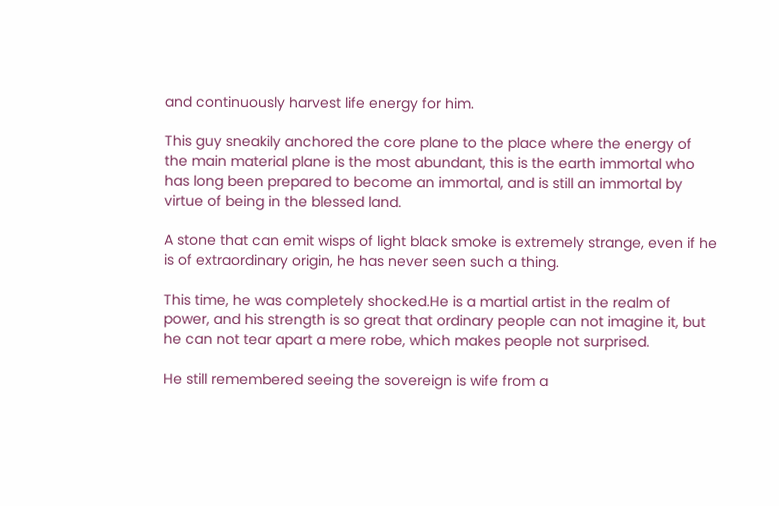and continuously harvest life energy for him.

This guy sneakily anchored the core plane to the place where the energy of the main material plane is the most abundant, this is the earth immortal who has long been prepared to become an immortal, and is still an immortal by virtue of being in the blessed land.

A stone that can emit wisps of light black smoke is extremely strange, even if he is of extraordinary origin, he has never seen such a thing.

This time, he was completely shocked.He is a martial artist in the realm of power, and his strength is so great that ordinary people can not imagine it, but he can not tear apart a mere robe, which makes people not surprised.

He still remembered seeing the sovereign is wife from a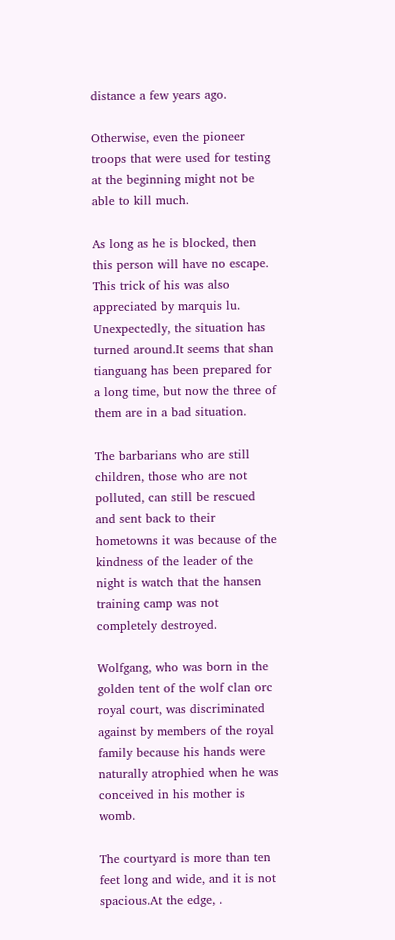distance a few years ago.

Otherwise, even the pioneer troops that were used for testing at the beginning might not be able to kill much.

As long as he is blocked, then this person will have no escape. This trick of his was also appreciated by marquis lu. Unexpectedly, the situation has turned around.It seems that shan tianguang has been prepared for a long time, but now the three of them are in a bad situation.

The barbarians who are still children, those who are not polluted, can still be rescued and sent back to their hometowns it was because of the kindness of the leader of the night is watch that the hansen training camp was not completely destroyed.

Wolfgang, who was born in the golden tent of the wolf clan orc royal court, was discriminated against by members of the royal family because his hands were naturally atrophied when he was conceived in his mother is womb.

The courtyard is more than ten feet long and wide, and it is not spacious.At the edge, .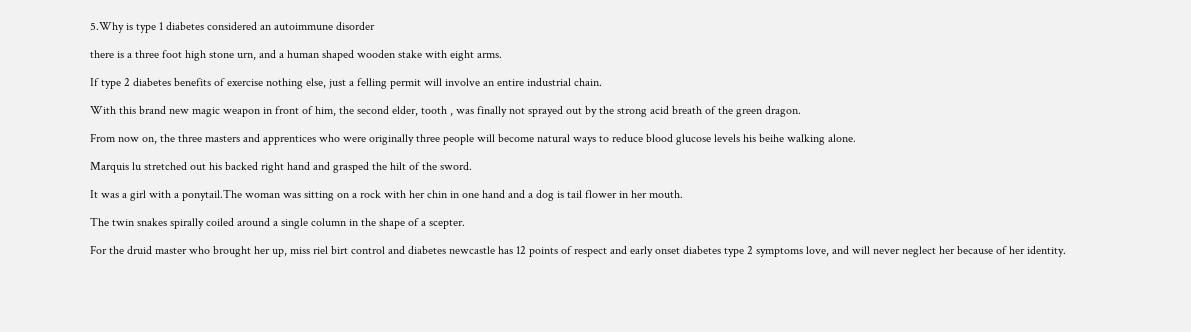5.Why is type 1 diabetes considered an autoimmune disorder

there is a three foot high stone urn, and a human shaped wooden stake with eight arms.

If type 2 diabetes benefits of exercise nothing else, just a felling permit will involve an entire industrial chain.

With this brand new magic weapon in front of him, the second elder, tooth , was finally not sprayed out by the strong acid breath of the green dragon.

From now on, the three masters and apprentices who were originally three people will become natural ways to reduce blood glucose levels his beihe walking alone.

Marquis lu stretched out his backed right hand and grasped the hilt of the sword.

It was a girl with a ponytail.The woman was sitting on a rock with her chin in one hand and a dog is tail flower in her mouth.

The twin snakes spirally coiled around a single column in the shape of a scepter.

For the druid master who brought her up, miss riel birt control and diabetes newcastle has 12 points of respect and early onset diabetes type 2 symptoms love, and will never neglect her because of her identity.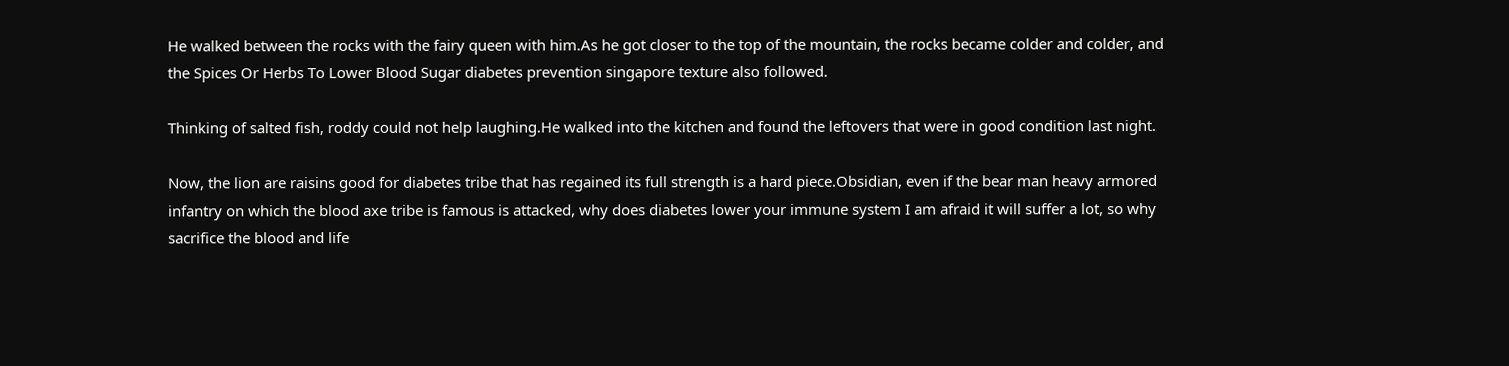He walked between the rocks with the fairy queen with him.As he got closer to the top of the mountain, the rocks became colder and colder, and the Spices Or Herbs To Lower Blood Sugar diabetes prevention singapore texture also followed.

Thinking of salted fish, roddy could not help laughing.He walked into the kitchen and found the leftovers that were in good condition last night.

Now, the lion are raisins good for diabetes tribe that has regained its full strength is a hard piece.Obsidian, even if the bear man heavy armored infantry on which the blood axe tribe is famous is attacked, why does diabetes lower your immune system I am afraid it will suffer a lot, so why sacrifice the blood and life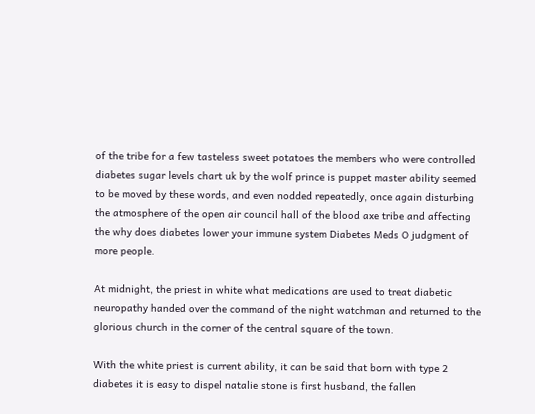of the tribe for a few tasteless sweet potatoes the members who were controlled diabetes sugar levels chart uk by the wolf prince is puppet master ability seemed to be moved by these words, and even nodded repeatedly, once again disturbing the atmosphere of the open air council hall of the blood axe tribe and affecting the why does diabetes lower your immune system Diabetes Meds O judgment of more people.

At midnight, the priest in white what medications are used to treat diabetic neuropathy handed over the command of the night watchman and returned to the glorious church in the corner of the central square of the town.

With the white priest is current ability, it can be said that born with type 2 diabetes it is easy to dispel natalie stone is first husband, the fallen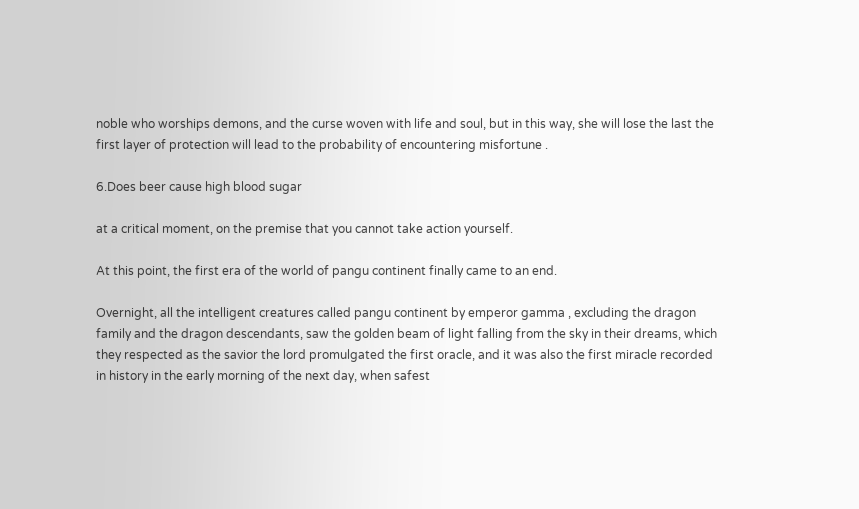noble who worships demons, and the curse woven with life and soul, but in this way, she will lose the last the first layer of protection will lead to the probability of encountering misfortune .

6.Does beer cause high blood sugar

at a critical moment, on the premise that you cannot take action yourself.

At this point, the first era of the world of pangu continent finally came to an end.

Overnight, all the intelligent creatures called pangu continent by emperor gamma , excluding the dragon family and the dragon descendants, saw the golden beam of light falling from the sky in their dreams, which they respected as the savior the lord promulgated the first oracle, and it was also the first miracle recorded in history in the early morning of the next day, when safest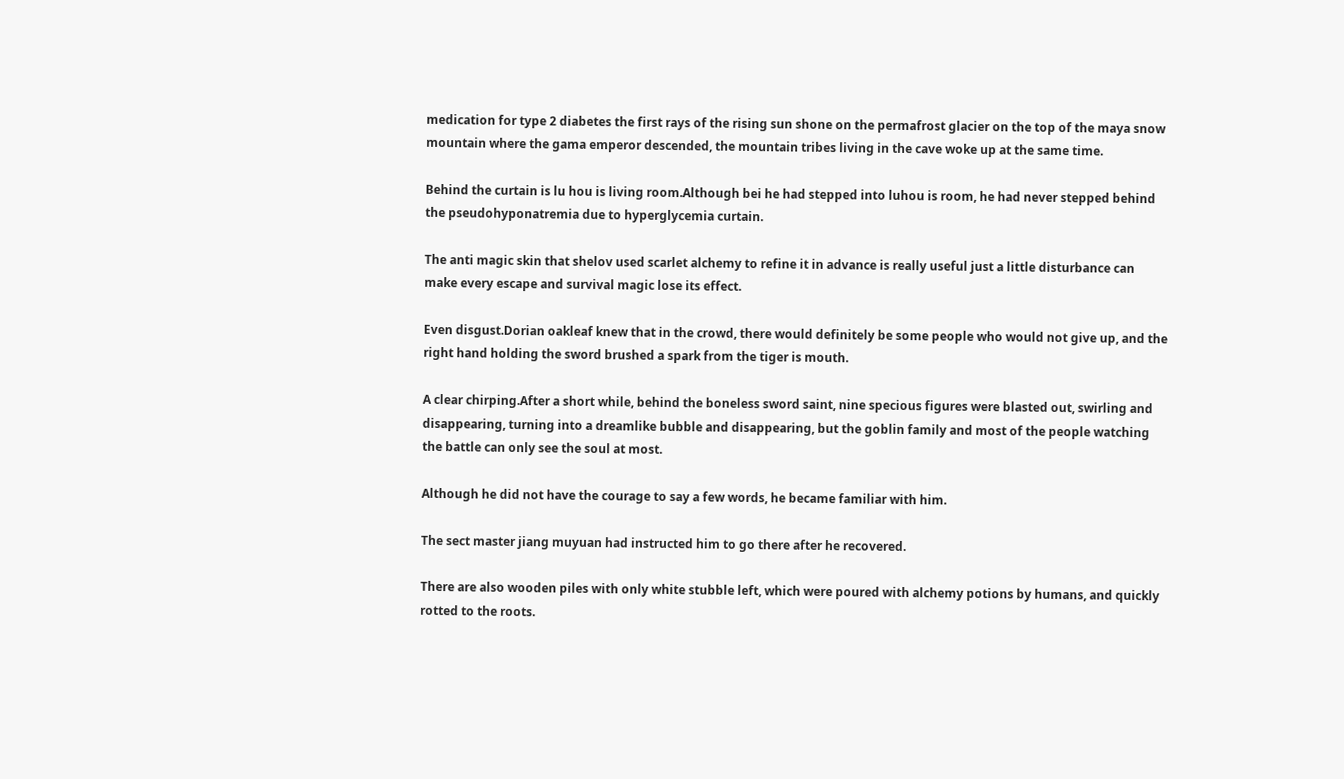medication for type 2 diabetes the first rays of the rising sun shone on the permafrost glacier on the top of the maya snow mountain where the gama emperor descended, the mountain tribes living in the cave woke up at the same time.

Behind the curtain is lu hou is living room.Although bei he had stepped into luhou is room, he had never stepped behind the pseudohyponatremia due to hyperglycemia curtain.

The anti magic skin that shelov used scarlet alchemy to refine it in advance is really useful just a little disturbance can make every escape and survival magic lose its effect.

Even disgust.Dorian oakleaf knew that in the crowd, there would definitely be some people who would not give up, and the right hand holding the sword brushed a spark from the tiger is mouth.

A clear chirping.After a short while, behind the boneless sword saint, nine specious figures were blasted out, swirling and disappearing, turning into a dreamlike bubble and disappearing, but the goblin family and most of the people watching the battle can only see the soul at most.

Although he did not have the courage to say a few words, he became familiar with him.

The sect master jiang muyuan had instructed him to go there after he recovered.

There are also wooden piles with only white stubble left, which were poured with alchemy potions by humans, and quickly rotted to the roots.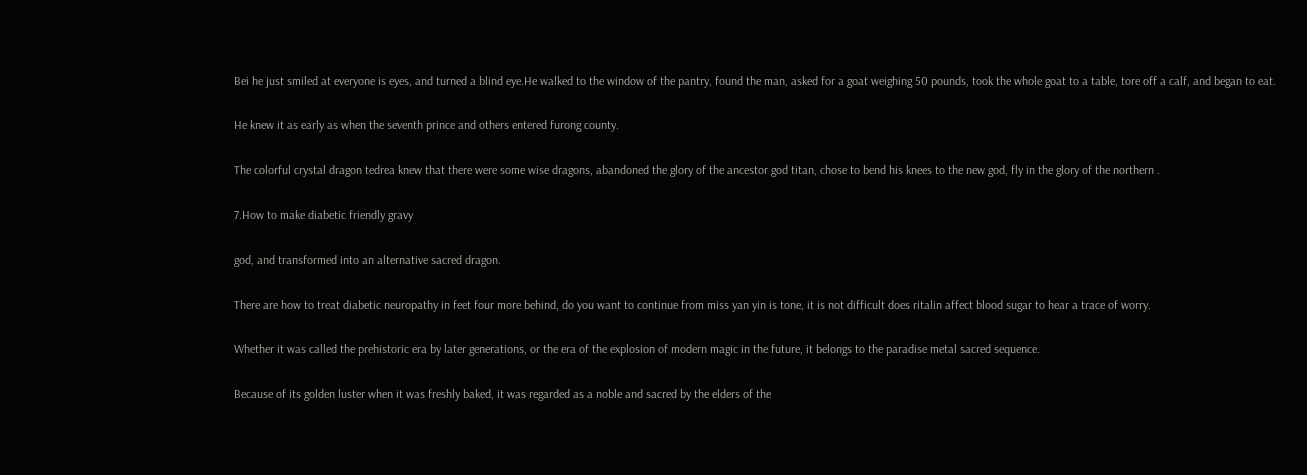Bei he just smiled at everyone is eyes, and turned a blind eye.He walked to the window of the pantry, found the man, asked for a goat weighing 50 pounds, took the whole goat to a table, tore off a calf, and began to eat.

He knew it as early as when the seventh prince and others entered furong county.

The colorful crystal dragon tedrea knew that there were some wise dragons, abandoned the glory of the ancestor god titan, chose to bend his knees to the new god, fly in the glory of the northern .

7.How to make diabetic friendly gravy

god, and transformed into an alternative sacred dragon.

There are how to treat diabetic neuropathy in feet four more behind, do you want to continue from miss yan yin is tone, it is not difficult does ritalin affect blood sugar to hear a trace of worry.

Whether it was called the prehistoric era by later generations, or the era of the explosion of modern magic in the future, it belongs to the paradise metal sacred sequence.

Because of its golden luster when it was freshly baked, it was regarded as a noble and sacred by the elders of the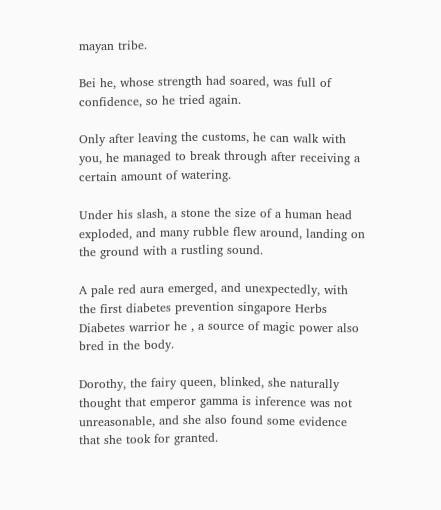mayan tribe.

Bei he, whose strength had soared, was full of confidence, so he tried again.

Only after leaving the customs, he can walk with you, he managed to break through after receiving a certain amount of watering.

Under his slash, a stone the size of a human head exploded, and many rubble flew around, landing on the ground with a rustling sound.

A pale red aura emerged, and unexpectedly, with the first diabetes prevention singapore Herbs Diabetes warrior he , a source of magic power also bred in the body.

Dorothy, the fairy queen, blinked, she naturally thought that emperor gamma is inference was not unreasonable, and she also found some evidence that she took for granted.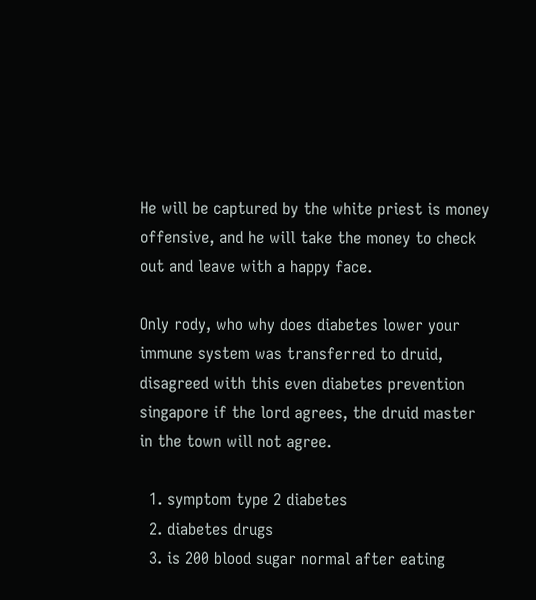He will be captured by the white priest is money offensive, and he will take the money to check out and leave with a happy face.

Only rody, who why does diabetes lower your immune system was transferred to druid, disagreed with this even diabetes prevention singapore if the lord agrees, the druid master in the town will not agree.

  1. symptom type 2 diabetes
  2. diabetes drugs
  3. is 200 blood sugar normal after eating